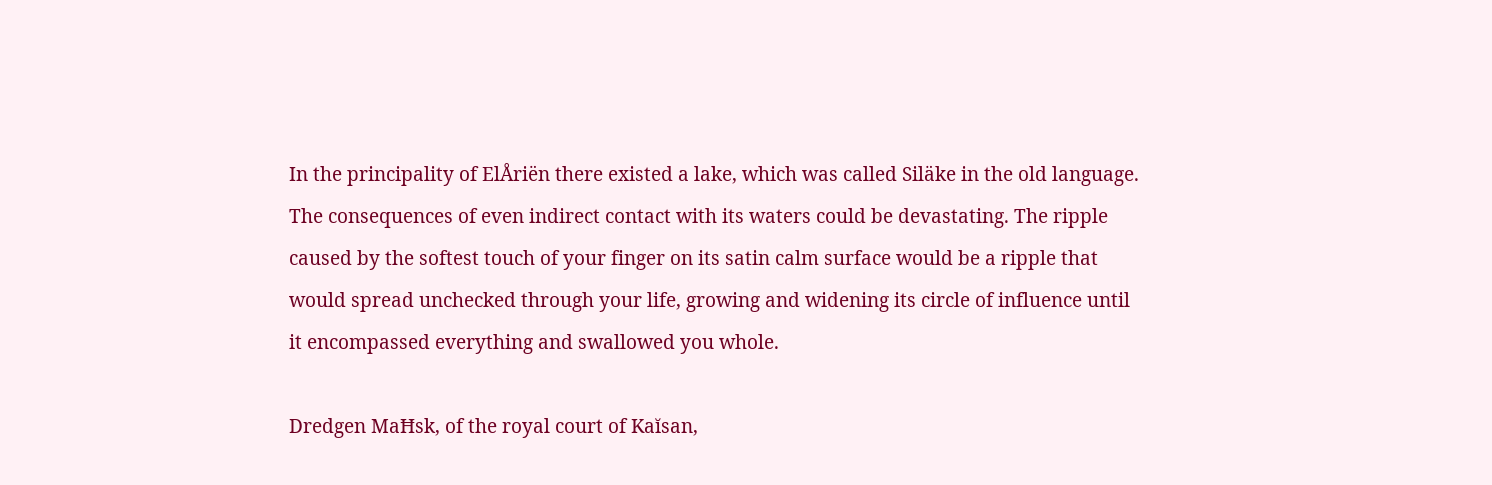In the principality of ElÅriën there existed a lake, which was called Siläke in the old language. The consequences of even indirect contact with its waters could be devastating. The ripple caused by the softest touch of your finger on its satin calm surface would be a ripple that would spread unchecked through your life, growing and widening its circle of influence until it encompassed everything and swallowed you whole.

Dredgen MaĦsk, of the royal court of Kaĭsan,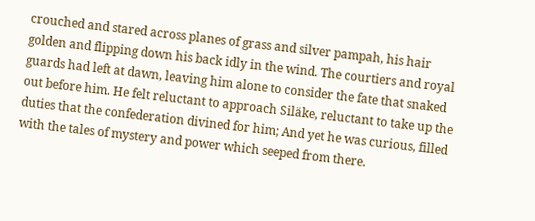crouched and stared across planes of grass and silver pampah, his hair golden and flipping down his back idly in the wind. The courtiers and royal guards had left at dawn, leaving him alone to consider the fate that snaked out before him. He felt reluctant to approach Siläke, reluctant to take up the duties that the confederation divined for him; And yet he was curious, filled with the tales of mystery and power which seeped from there.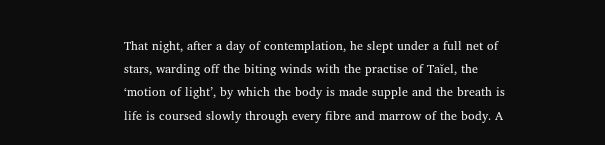That night, after a day of contemplation, he slept under a full net of stars, warding off the biting winds with the practise of Taĭel, the ‘motion of light’, by which the body is made supple and the breath is life is coursed slowly through every fibre and marrow of the body. A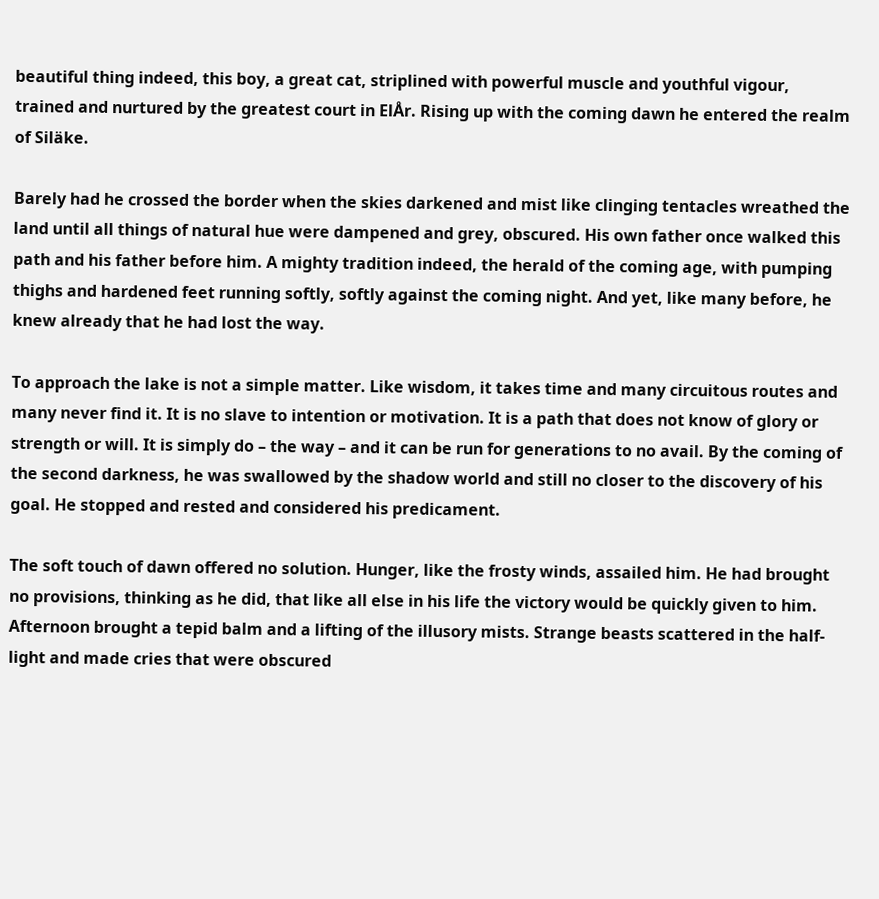beautiful thing indeed, this boy, a great cat, striplined with powerful muscle and youthful vigour, trained and nurtured by the greatest court in ElÅr. Rising up with the coming dawn he entered the realm of Siläke.

Barely had he crossed the border when the skies darkened and mist like clinging tentacles wreathed the land until all things of natural hue were dampened and grey, obscured. His own father once walked this path and his father before him. A mighty tradition indeed, the herald of the coming age, with pumping thighs and hardened feet running softly, softly against the coming night. And yet, like many before, he knew already that he had lost the way.

To approach the lake is not a simple matter. Like wisdom, it takes time and many circuitous routes and many never find it. It is no slave to intention or motivation. It is a path that does not know of glory or strength or will. It is simply do – the way – and it can be run for generations to no avail. By the coming of the second darkness, he was swallowed by the shadow world and still no closer to the discovery of his goal. He stopped and rested and considered his predicament.

The soft touch of dawn offered no solution. Hunger, like the frosty winds, assailed him. He had brought no provisions, thinking as he did, that like all else in his life the victory would be quickly given to him. Afternoon brought a tepid balm and a lifting of the illusory mists. Strange beasts scattered in the half-light and made cries that were obscured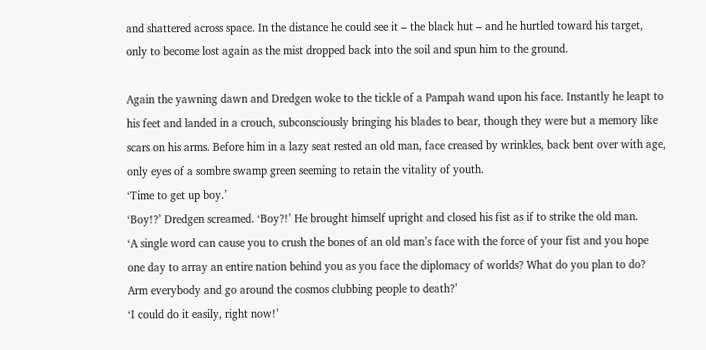and shattered across space. In the distance he could see it – the black hut – and he hurtled toward his target, only to become lost again as the mist dropped back into the soil and spun him to the ground.

Again the yawning dawn and Dredgen woke to the tickle of a Pampah wand upon his face. Instantly he leapt to his feet and landed in a crouch, subconsciously bringing his blades to bear, though they were but a memory like scars on his arms. Before him in a lazy seat rested an old man, face creased by wrinkles, back bent over with age, only eyes of a sombre swamp green seeming to retain the vitality of youth.
‘Time to get up boy.’
‘Boy!?’ Dredgen screamed. ‘Boy?!’ He brought himself upright and closed his fist as if to strike the old man.
‘A single word can cause you to crush the bones of an old man’s face with the force of your fist and you hope one day to array an entire nation behind you as you face the diplomacy of worlds? What do you plan to do? Arm everybody and go around the cosmos clubbing people to death?’
‘I could do it easily, right now!’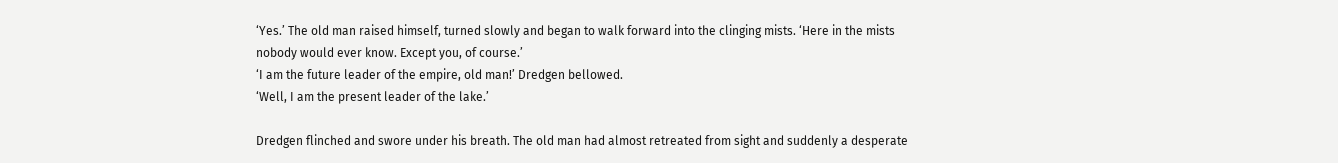‘Yes.’ The old man raised himself, turned slowly and began to walk forward into the clinging mists. ‘Here in the mists nobody would ever know. Except you, of course.’
‘I am the future leader of the empire, old man!’ Dredgen bellowed.
‘Well, I am the present leader of the lake.’

Dredgen flinched and swore under his breath. The old man had almost retreated from sight and suddenly a desperate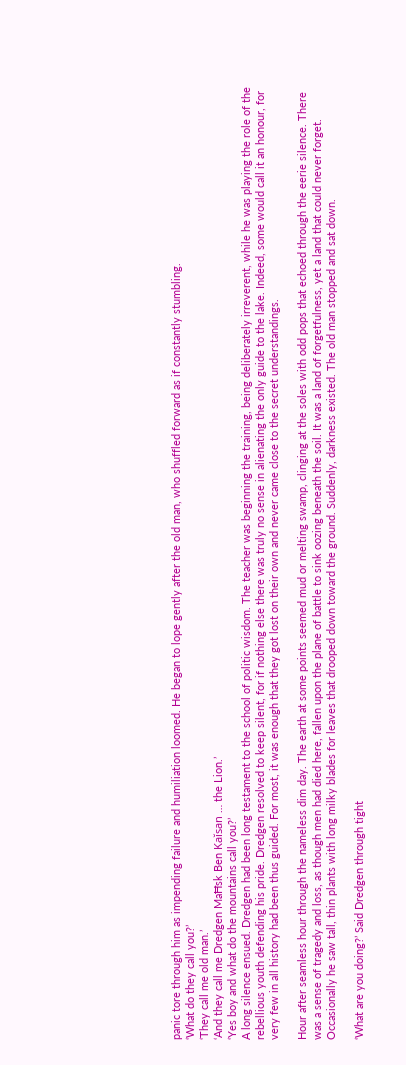panic tore through him as impending failure and humiliation loomed. He began to lope gently after the old man, who shuffled forward as if constantly stumbling.
‘What do they call you?’
‘They call me old man.’
‘And they call me Dredgen MaĦsk Ben Kaĭsan … the Lion.’
‘Yes boy and what do the mountains call you?’
A long silence ensued. Dredgen had been long testament to the school of politic wisdom. The teacher was beginning the training, being deliberately irreverent, while he was playing the role of the rebellious youth defending his pride. Dredgen resolved to keep silent, for if nothing else there was truly no sense in alienating the only guide to the lake. Indeed, some would call it an honour, for very few in all history had been thus guided. For most, it was enough that they got lost on their own and never came close to the secret understandings.

Hour after seamless hour through the nameless dim day. The earth at some points seemed mud or melting swamp, clinging at the soles with odd pops that echoed through the eerie silence. There was a sense of tragedy and loss, as though men had died here, fallen upon the plane of battle to sink oozing beneath the soil. It was a land of forgetfulness, yet a land that could never forget. Occasionally he saw tall, thin plants with long milky blades for leaves that drooped down toward the ground. Suddenly, darkness existed. The old man stopped and sat down.

‘What are you doing?’ Said Dredgen through tight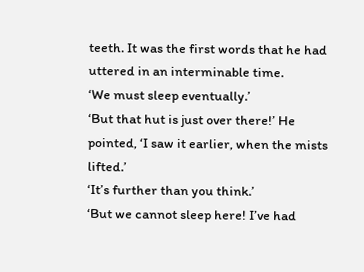teeth. It was the first words that he had uttered in an interminable time.
‘We must sleep eventually.’
‘But that hut is just over there!’ He pointed, ‘I saw it earlier, when the mists lifted.’
‘It’s further than you think.’
‘But we cannot sleep here! I’ve had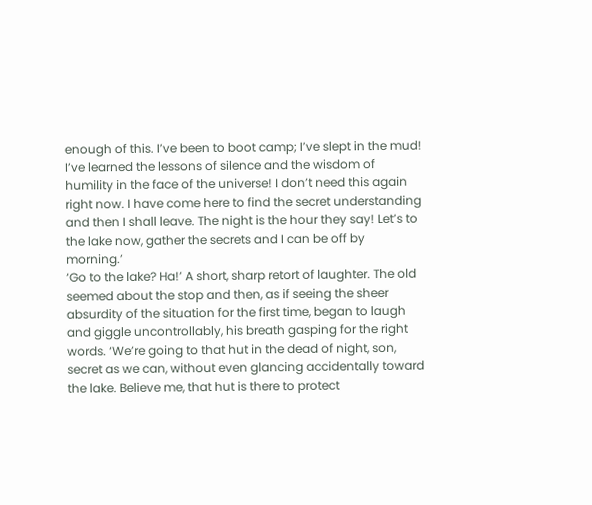enough of this. I’ve been to boot camp; I’ve slept in the mud! I’ve learned the lessons of silence and the wisdom of humility in the face of the universe! I don’t need this again right now. I have come here to find the secret understanding and then I shall leave. The night is the hour they say! Let’s to the lake now, gather the secrets and I can be off by morning.’
‘Go to the lake? Ha!’ A short, sharp retort of laughter. The old seemed about the stop and then, as if seeing the sheer absurdity of the situation for the first time, began to laugh and giggle uncontrollably, his breath gasping for the right words. ‘We’re going to that hut in the dead of night, son, secret as we can, without even glancing accidentally toward the lake. Believe me, that hut is there to protect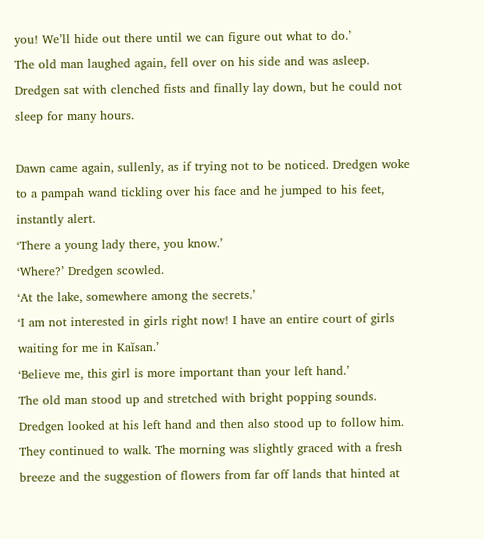you! We’ll hide out there until we can figure out what to do.’
The old man laughed again, fell over on his side and was asleep. Dredgen sat with clenched fists and finally lay down, but he could not sleep for many hours.

Dawn came again, sullenly, as if trying not to be noticed. Dredgen woke to a pampah wand tickling over his face and he jumped to his feet, instantly alert.
‘There a young lady there, you know.’
‘Where?’ Dredgen scowled.
‘At the lake, somewhere among the secrets.’
‘I am not interested in girls right now! I have an entire court of girls waiting for me in Kaĭsan.’
‘Believe me, this girl is more important than your left hand.’
The old man stood up and stretched with bright popping sounds. Dredgen looked at his left hand and then also stood up to follow him. They continued to walk. The morning was slightly graced with a fresh breeze and the suggestion of flowers from far off lands that hinted at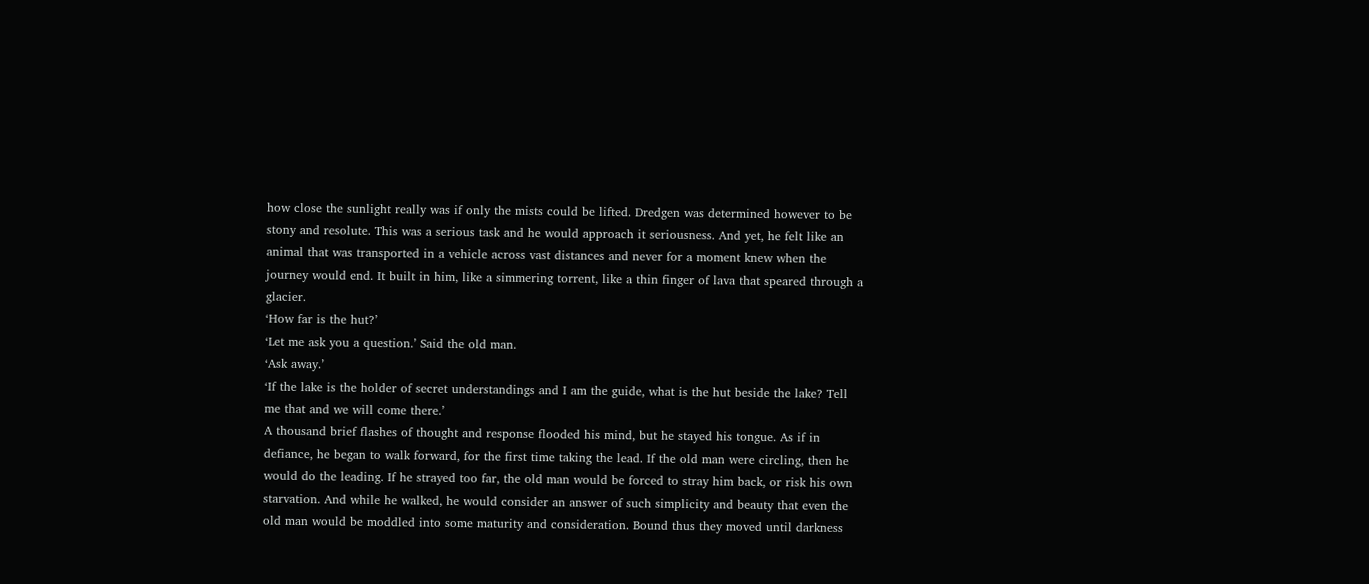how close the sunlight really was if only the mists could be lifted. Dredgen was determined however to be stony and resolute. This was a serious task and he would approach it seriousness. And yet, he felt like an animal that was transported in a vehicle across vast distances and never for a moment knew when the journey would end. It built in him, like a simmering torrent, like a thin finger of lava that speared through a glacier.
‘How far is the hut?’
‘Let me ask you a question.’ Said the old man.
‘Ask away.’
‘If the lake is the holder of secret understandings and I am the guide, what is the hut beside the lake? Tell me that and we will come there.’
A thousand brief flashes of thought and response flooded his mind, but he stayed his tongue. As if in defiance, he began to walk forward, for the first time taking the lead. If the old man were circling, then he would do the leading. If he strayed too far, the old man would be forced to stray him back, or risk his own starvation. And while he walked, he would consider an answer of such simplicity and beauty that even the old man would be moddled into some maturity and consideration. Bound thus they moved until darkness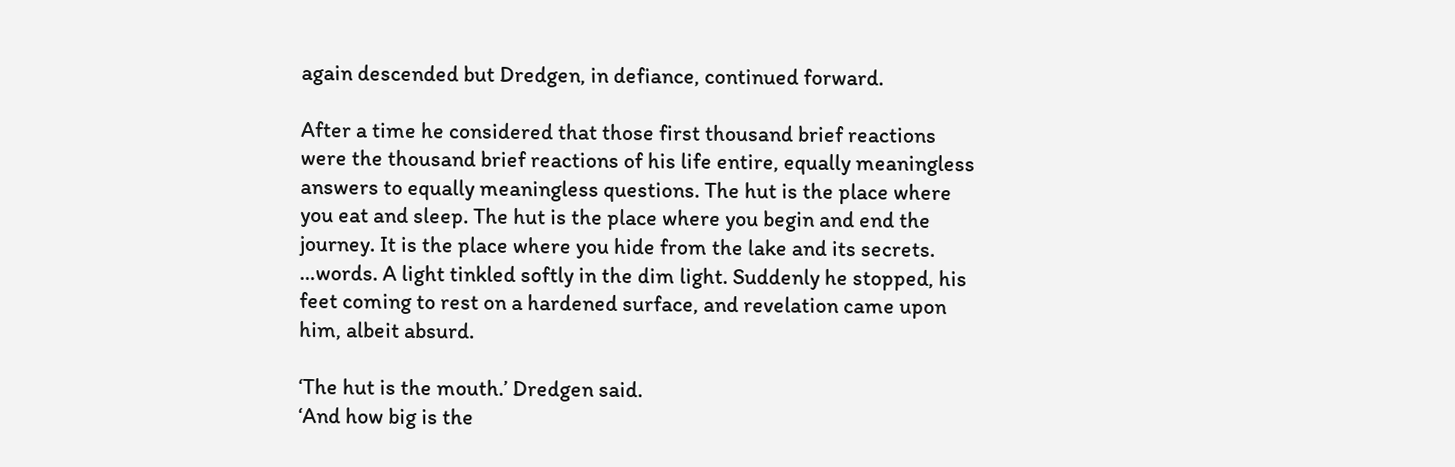again descended but Dredgen, in defiance, continued forward.

After a time he considered that those first thousand brief reactions were the thousand brief reactions of his life entire, equally meaningless answers to equally meaningless questions. The hut is the place where you eat and sleep. The hut is the place where you begin and end the journey. It is the place where you hide from the lake and its secrets. …words. A light tinkled softly in the dim light. Suddenly he stopped, his feet coming to rest on a hardened surface, and revelation came upon him, albeit absurd.

‘The hut is the mouth.’ Dredgen said.
‘And how big is the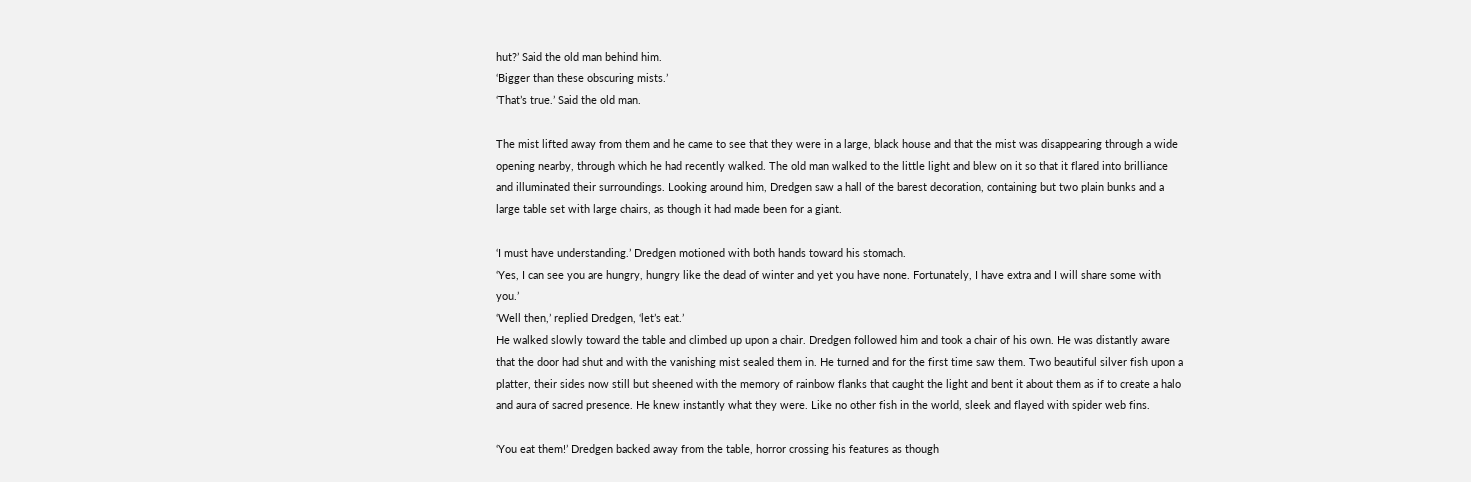hut?’ Said the old man behind him.
‘Bigger than these obscuring mists.’
‘That’s true.’ Said the old man.

The mist lifted away from them and he came to see that they were in a large, black house and that the mist was disappearing through a wide opening nearby, through which he had recently walked. The old man walked to the little light and blew on it so that it flared into brilliance and illuminated their surroundings. Looking around him, Dredgen saw a hall of the barest decoration, containing but two plain bunks and a large table set with large chairs, as though it had made been for a giant.

‘I must have understanding.’ Dredgen motioned with both hands toward his stomach.
‘Yes, I can see you are hungry, hungry like the dead of winter and yet you have none. Fortunately, I have extra and I will share some with you.’
‘Well then,’ replied Dredgen, ‘let’s eat.’
He walked slowly toward the table and climbed up upon a chair. Dredgen followed him and took a chair of his own. He was distantly aware that the door had shut and with the vanishing mist sealed them in. He turned and for the first time saw them. Two beautiful silver fish upon a platter, their sides now still but sheened with the memory of rainbow flanks that caught the light and bent it about them as if to create a halo and aura of sacred presence. He knew instantly what they were. Like no other fish in the world, sleek and flayed with spider web fins.

‘You eat them!’ Dredgen backed away from the table, horror crossing his features as though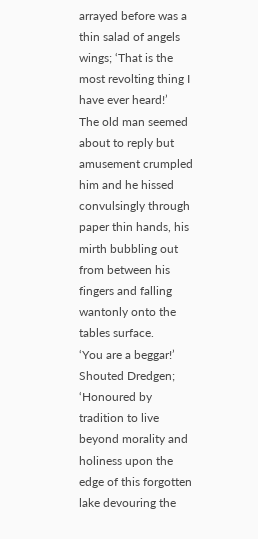arrayed before was a thin salad of angels wings; ‘That is the most revolting thing I have ever heard!’
The old man seemed about to reply but amusement crumpled him and he hissed convulsingly through paper thin hands, his mirth bubbling out from between his fingers and falling wantonly onto the tables surface.
‘You are a beggar!’ Shouted Dredgen; ‘Honoured by tradition to live beyond morality and holiness upon the edge of this forgotten lake devouring the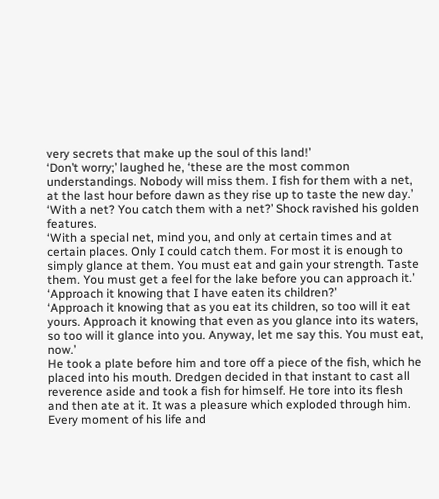very secrets that make up the soul of this land!’
‘Don’t worry;’ laughed he, ‘these are the most common understandings. Nobody will miss them. I fish for them with a net, at the last hour before dawn as they rise up to taste the new day.’
‘With a net? You catch them with a net?’ Shock ravished his golden features.
‘With a special net, mind you, and only at certain times and at certain places. Only I could catch them. For most it is enough to simply glance at them. You must eat and gain your strength. Taste them. You must get a feel for the lake before you can approach it.’
‘Approach it knowing that I have eaten its children?’
‘Approach it knowing that as you eat its children, so too will it eat yours. Approach it knowing that even as you glance into its waters, so too will it glance into you. Anyway, let me say this. You must eat, now.’
He took a plate before him and tore off a piece of the fish, which he placed into his mouth. Dredgen decided in that instant to cast all reverence aside and took a fish for himself. He tore into its flesh and then ate at it. It was a pleasure which exploded through him. Every moment of his life and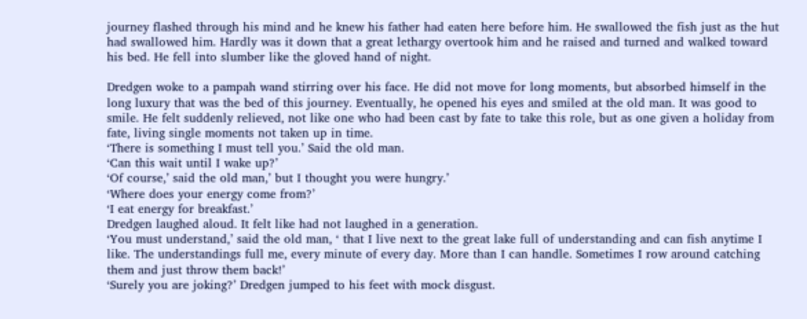journey flashed through his mind and he knew his father had eaten here before him. He swallowed the fish just as the hut had swallowed him. Hardly was it down that a great lethargy overtook him and he raised and turned and walked toward his bed. He fell into slumber like the gloved hand of night.

Dredgen woke to a pampah wand stirring over his face. He did not move for long moments, but absorbed himself in the long luxury that was the bed of this journey. Eventually, he opened his eyes and smiled at the old man. It was good to smile. He felt suddenly relieved, not like one who had been cast by fate to take this role, but as one given a holiday from fate, living single moments not taken up in time.
‘There is something I must tell you.’ Said the old man.
‘Can this wait until I wake up?’
‘Of course,’ said the old man,’ but I thought you were hungry.’
‘Where does your energy come from?’
‘I eat energy for breakfast.’
Dredgen laughed aloud. It felt like had not laughed in a generation.
‘You must understand,’ said the old man, ‘ that I live next to the great lake full of understanding and can fish anytime I like. The understandings full me, every minute of every day. More than I can handle. Sometimes I row around catching them and just throw them back!’
‘Surely you are joking?’ Dredgen jumped to his feet with mock disgust.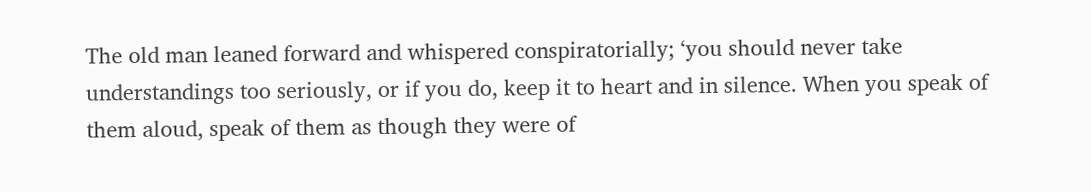The old man leaned forward and whispered conspiratorially; ‘you should never take understandings too seriously, or if you do, keep it to heart and in silence. When you speak of them aloud, speak of them as though they were of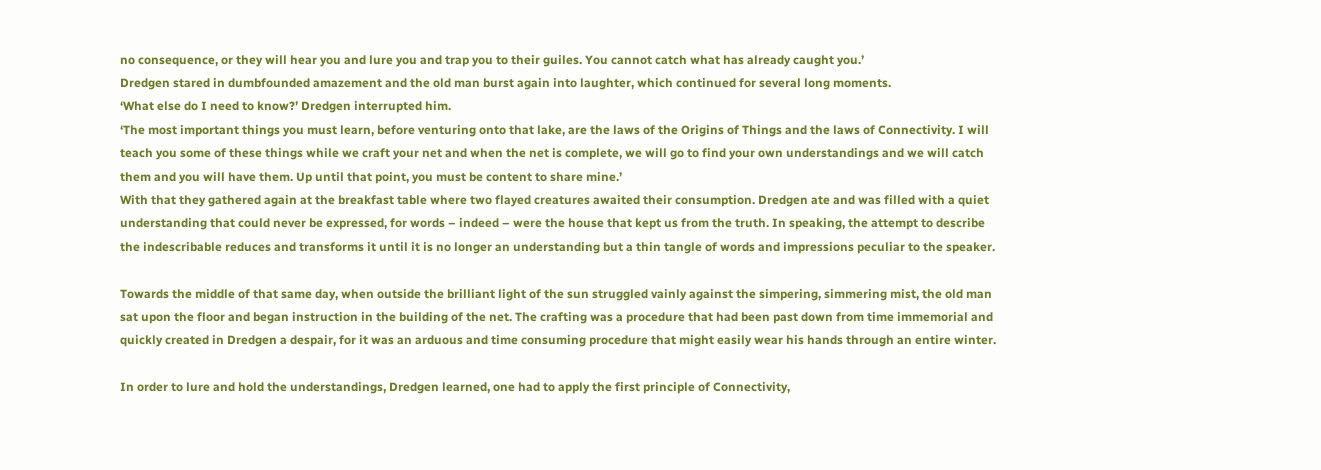no consequence, or they will hear you and lure you and trap you to their guiles. You cannot catch what has already caught you.’
Dredgen stared in dumbfounded amazement and the old man burst again into laughter, which continued for several long moments.
‘What else do I need to know?’ Dredgen interrupted him.
‘The most important things you must learn, before venturing onto that lake, are the laws of the Origins of Things and the laws of Connectivity. I will teach you some of these things while we craft your net and when the net is complete, we will go to find your own understandings and we will catch them and you will have them. Up until that point, you must be content to share mine.’
With that they gathered again at the breakfast table where two flayed creatures awaited their consumption. Dredgen ate and was filled with a quiet understanding that could never be expressed, for words – indeed – were the house that kept us from the truth. In speaking, the attempt to describe the indescribable reduces and transforms it until it is no longer an understanding but a thin tangle of words and impressions peculiar to the speaker.

Towards the middle of that same day, when outside the brilliant light of the sun struggled vainly against the simpering, simmering mist, the old man sat upon the floor and began instruction in the building of the net. The crafting was a procedure that had been past down from time immemorial and quickly created in Dredgen a despair, for it was an arduous and time consuming procedure that might easily wear his hands through an entire winter.

In order to lure and hold the understandings, Dredgen learned, one had to apply the first principle of Connectivity,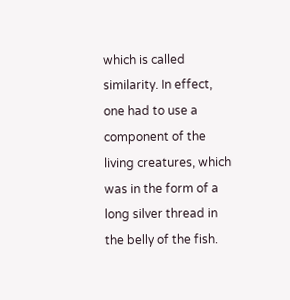which is called similarity. In effect, one had to use a component of the living creatures, which was in the form of a long silver thread in the belly of the fish.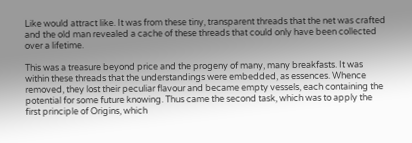Like would attract like. It was from these tiny, transparent threads that the net was crafted and the old man revealed a cache of these threads that could only have been collected over a lifetime.

This was a treasure beyond price and the progeny of many, many breakfasts. It was within these threads that the understandings were embedded, as essences. Whence removed, they lost their peculiar flavour and became empty vessels, each containing the potential for some future knowing. Thus came the second task, which was to apply the first principle of Origins, which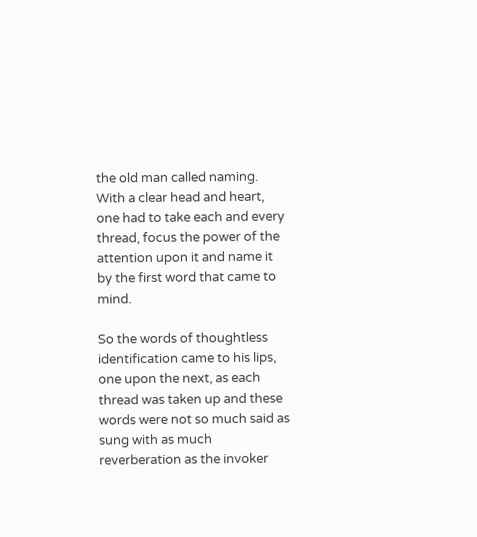the old man called naming. With a clear head and heart, one had to take each and every thread, focus the power of the attention upon it and name it by the first word that came to mind.

So the words of thoughtless identification came to his lips, one upon the next, as each thread was taken up and these words were not so much said as sung with as much reverberation as the invoker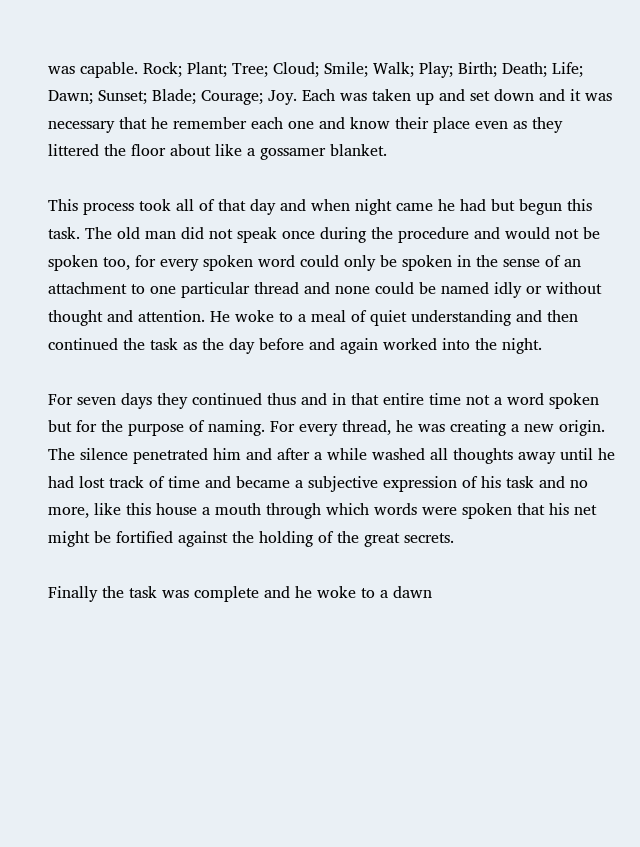was capable. Rock; Plant; Tree; Cloud; Smile; Walk; Play; Birth; Death; Life; Dawn; Sunset; Blade; Courage; Joy. Each was taken up and set down and it was necessary that he remember each one and know their place even as they littered the floor about like a gossamer blanket.

This process took all of that day and when night came he had but begun this task. The old man did not speak once during the procedure and would not be spoken too, for every spoken word could only be spoken in the sense of an attachment to one particular thread and none could be named idly or without thought and attention. He woke to a meal of quiet understanding and then continued the task as the day before and again worked into the night.

For seven days they continued thus and in that entire time not a word spoken but for the purpose of naming. For every thread, he was creating a new origin. The silence penetrated him and after a while washed all thoughts away until he had lost track of time and became a subjective expression of his task and no more, like this house a mouth through which words were spoken that his net might be fortified against the holding of the great secrets.

Finally the task was complete and he woke to a dawn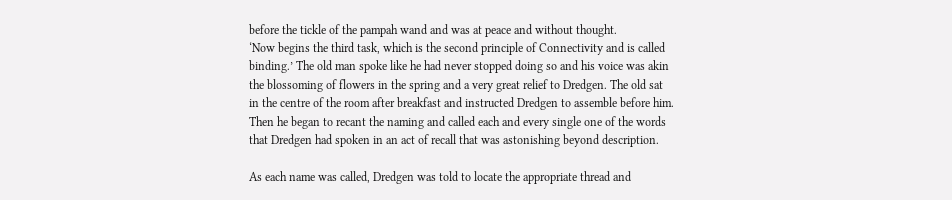before the tickle of the pampah wand and was at peace and without thought.
‘Now begins the third task, which is the second principle of Connectivity and is called binding.’ The old man spoke like he had never stopped doing so and his voice was akin the blossoming of flowers in the spring and a very great relief to Dredgen. The old sat in the centre of the room after breakfast and instructed Dredgen to assemble before him. Then he began to recant the naming and called each and every single one of the words that Dredgen had spoken in an act of recall that was astonishing beyond description.

As each name was called, Dredgen was told to locate the appropriate thread and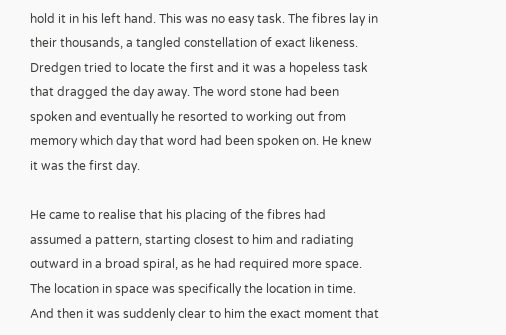hold it in his left hand. This was no easy task. The fibres lay in their thousands, a tangled constellation of exact likeness. Dredgen tried to locate the first and it was a hopeless task that dragged the day away. The word stone had been spoken and eventually he resorted to working out from memory which day that word had been spoken on. He knew it was the first day.

He came to realise that his placing of the fibres had assumed a pattern, starting closest to him and radiating outward in a broad spiral, as he had required more space. The location in space was specifically the location in time. And then it was suddenly clear to him the exact moment that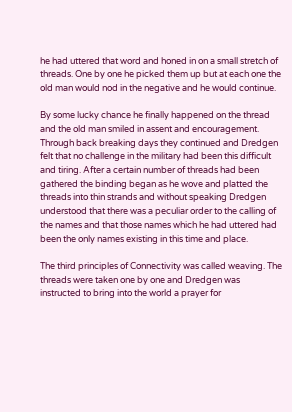he had uttered that word and honed in on a small stretch of threads. One by one he picked them up but at each one the old man would nod in the negative and he would continue.

By some lucky chance he finally happened on the thread and the old man smiled in assent and encouragement. Through back breaking days they continued and Dredgen felt that no challenge in the military had been this difficult and tiring. After a certain number of threads had been gathered the binding began as he wove and platted the threads into thin strands and without speaking Dredgen understood that there was a peculiar order to the calling of the names and that those names which he had uttered had been the only names existing in this time and place.

The third principles of Connectivity was called weaving. The threads were taken one by one and Dredgen was instructed to bring into the world a prayer for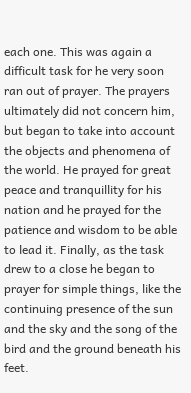each one. This was again a difficult task for he very soon ran out of prayer. The prayers ultimately did not concern him, but began to take into account the objects and phenomena of the world. He prayed for great peace and tranquillity for his nation and he prayed for the patience and wisdom to be able to lead it. Finally, as the task drew to a close he began to prayer for simple things, like the continuing presence of the sun and the sky and the song of the bird and the ground beneath his feet.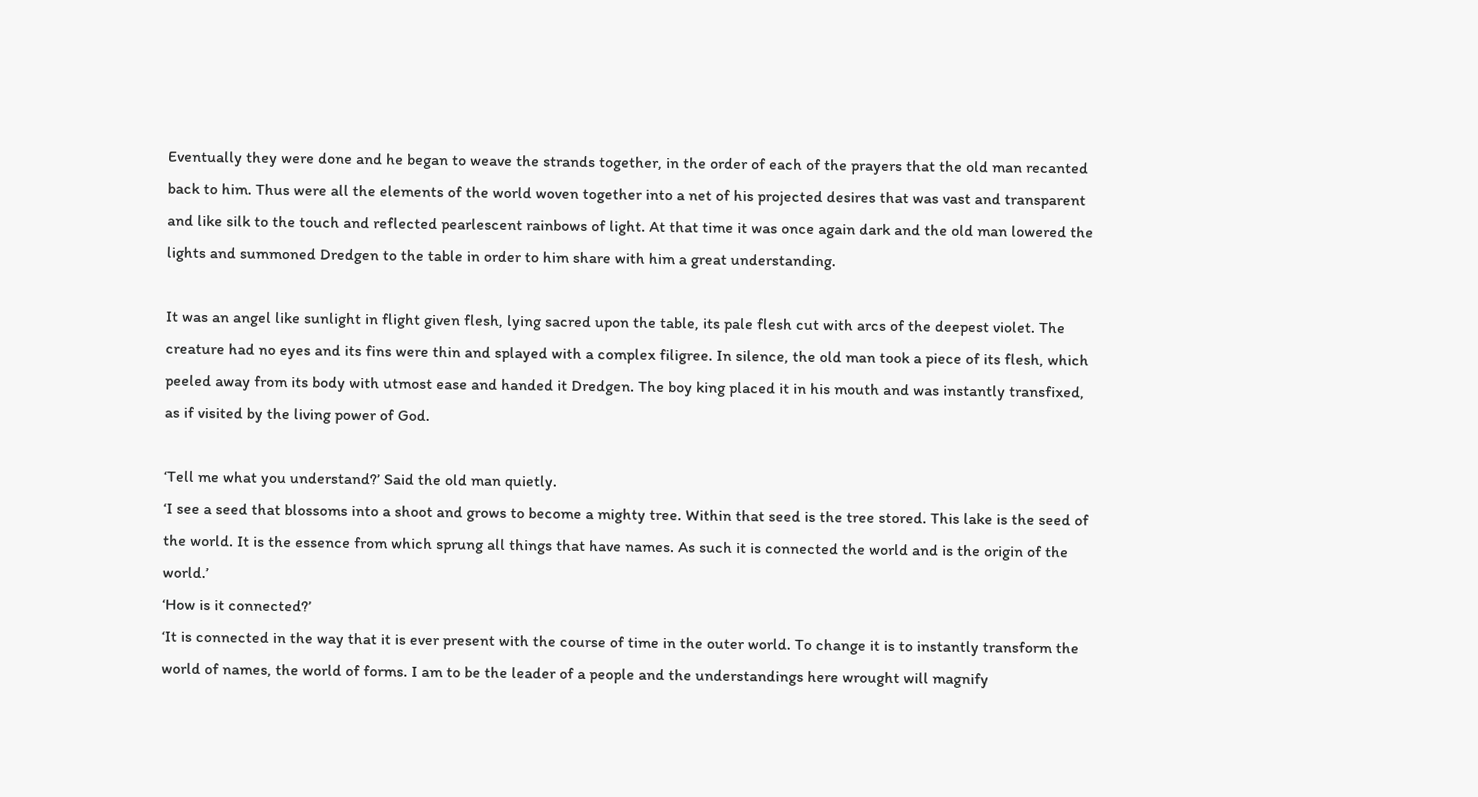Eventually they were done and he began to weave the strands together, in the order of each of the prayers that the old man recanted back to him. Thus were all the elements of the world woven together into a net of his projected desires that was vast and transparent and like silk to the touch and reflected pearlescent rainbows of light. At that time it was once again dark and the old man lowered the lights and summoned Dredgen to the table in order to him share with him a great understanding.

It was an angel like sunlight in flight given flesh, lying sacred upon the table, its pale flesh cut with arcs of the deepest violet. The creature had no eyes and its fins were thin and splayed with a complex filigree. In silence, the old man took a piece of its flesh, which peeled away from its body with utmost ease and handed it Dredgen. The boy king placed it in his mouth and was instantly transfixed, as if visited by the living power of God.

‘Tell me what you understand?’ Said the old man quietly.
‘I see a seed that blossoms into a shoot and grows to become a mighty tree. Within that seed is the tree stored. This lake is the seed of the world. It is the essence from which sprung all things that have names. As such it is connected the world and is the origin of the world.’
‘How is it connected?’
‘It is connected in the way that it is ever present with the course of time in the outer world. To change it is to instantly transform the world of names, the world of forms. I am to be the leader of a people and the understandings here wrought will magnify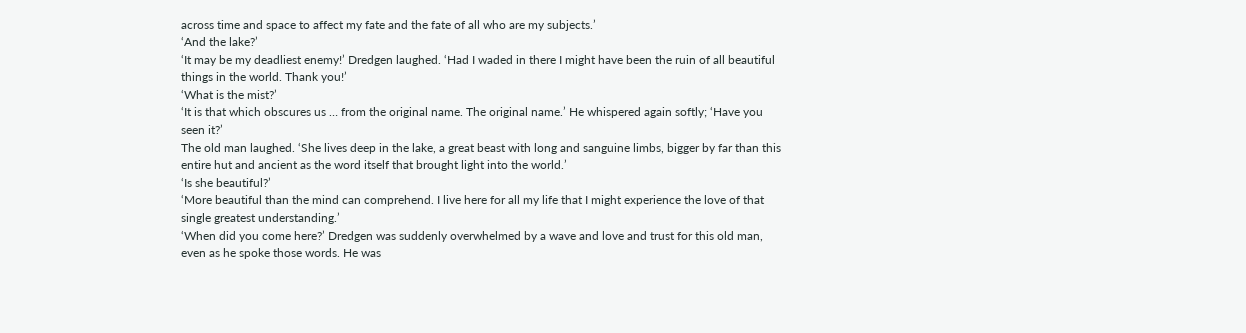across time and space to affect my fate and the fate of all who are my subjects.’
‘And the lake?’
‘It may be my deadliest enemy!’ Dredgen laughed. ‘Had I waded in there I might have been the ruin of all beautiful things in the world. Thank you!’
‘What is the mist?’
‘It is that which obscures us … from the original name. The original name.’ He whispered again softly; ‘Have you seen it?’
The old man laughed. ‘She lives deep in the lake, a great beast with long and sanguine limbs, bigger by far than this entire hut and ancient as the word itself that brought light into the world.’
‘Is she beautiful?’
‘More beautiful than the mind can comprehend. I live here for all my life that I might experience the love of that single greatest understanding.’
‘When did you come here?’ Dredgen was suddenly overwhelmed by a wave and love and trust for this old man, even as he spoke those words. He was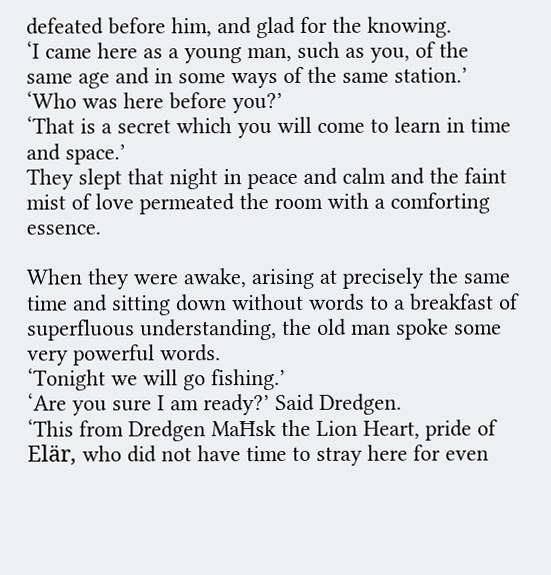defeated before him, and glad for the knowing.
‘I came here as a young man, such as you, of the same age and in some ways of the same station.’
‘Who was here before you?’
‘That is a secret which you will come to learn in time and space.’
They slept that night in peace and calm and the faint mist of love permeated the room with a comforting essence.

When they were awake, arising at precisely the same time and sitting down without words to a breakfast of superfluous understanding, the old man spoke some very powerful words.
‘Tonight we will go fishing.’
‘Are you sure I am ready?’ Said Dredgen.
‘This from Dredgen MaĦsk the Lion Heart, pride of Elär, who did not have time to stray here for even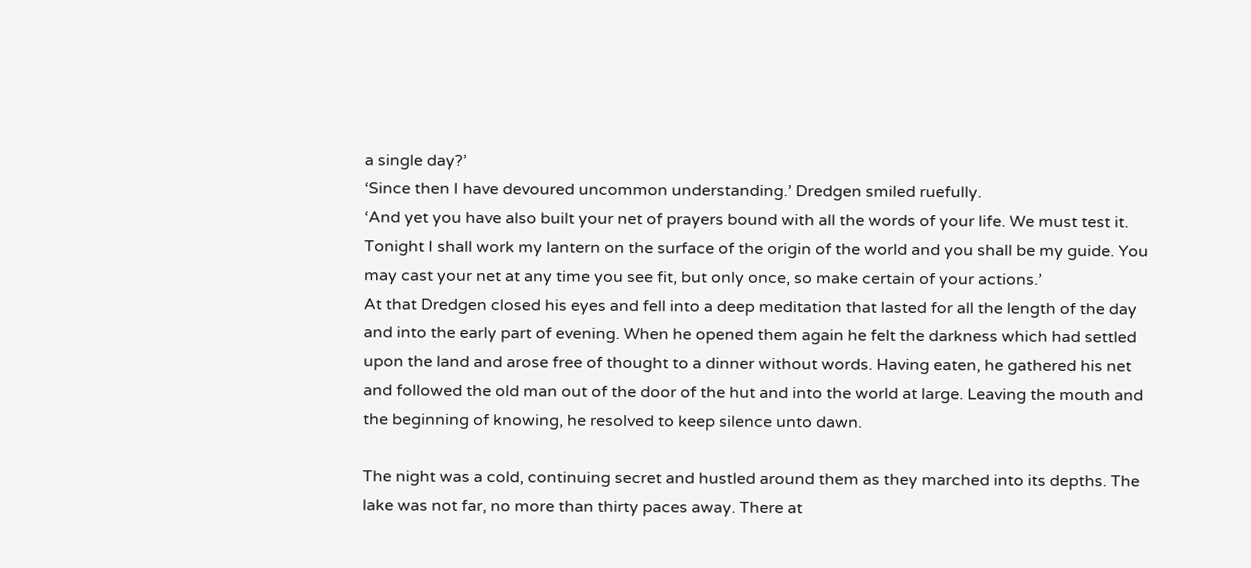a single day?’
‘Since then I have devoured uncommon understanding.’ Dredgen smiled ruefully.
‘And yet you have also built your net of prayers bound with all the words of your life. We must test it. Tonight I shall work my lantern on the surface of the origin of the world and you shall be my guide. You may cast your net at any time you see fit, but only once, so make certain of your actions.’
At that Dredgen closed his eyes and fell into a deep meditation that lasted for all the length of the day and into the early part of evening. When he opened them again he felt the darkness which had settled upon the land and arose free of thought to a dinner without words. Having eaten, he gathered his net and followed the old man out of the door of the hut and into the world at large. Leaving the mouth and the beginning of knowing, he resolved to keep silence unto dawn.

The night was a cold, continuing secret and hustled around them as they marched into its depths. The lake was not far, no more than thirty paces away. There at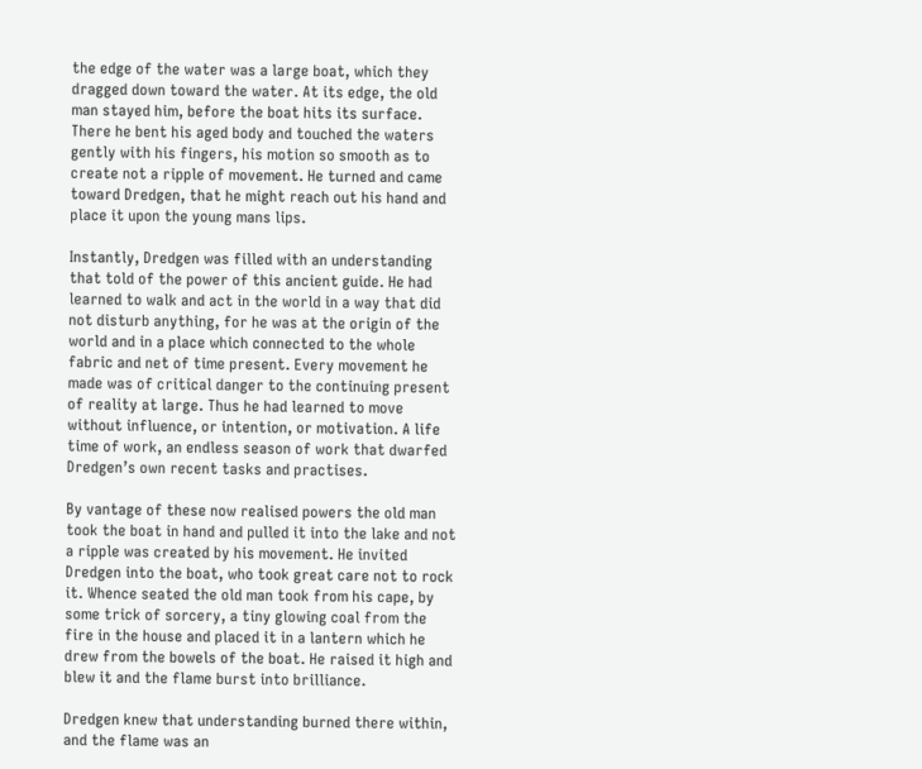the edge of the water was a large boat, which they dragged down toward the water. At its edge, the old man stayed him, before the boat hits its surface. There he bent his aged body and touched the waters gently with his fingers, his motion so smooth as to create not a ripple of movement. He turned and came toward Dredgen, that he might reach out his hand and place it upon the young mans lips.

Instantly, Dredgen was filled with an understanding that told of the power of this ancient guide. He had learned to walk and act in the world in a way that did not disturb anything, for he was at the origin of the world and in a place which connected to the whole fabric and net of time present. Every movement he made was of critical danger to the continuing present of reality at large. Thus he had learned to move without influence, or intention, or motivation. A life time of work, an endless season of work that dwarfed Dredgen’s own recent tasks and practises.

By vantage of these now realised powers the old man took the boat in hand and pulled it into the lake and not a ripple was created by his movement. He invited Dredgen into the boat, who took great care not to rock it. Whence seated the old man took from his cape, by some trick of sorcery, a tiny glowing coal from the fire in the house and placed it in a lantern which he drew from the bowels of the boat. He raised it high and blew it and the flame burst into brilliance.

Dredgen knew that understanding burned there within, and the flame was an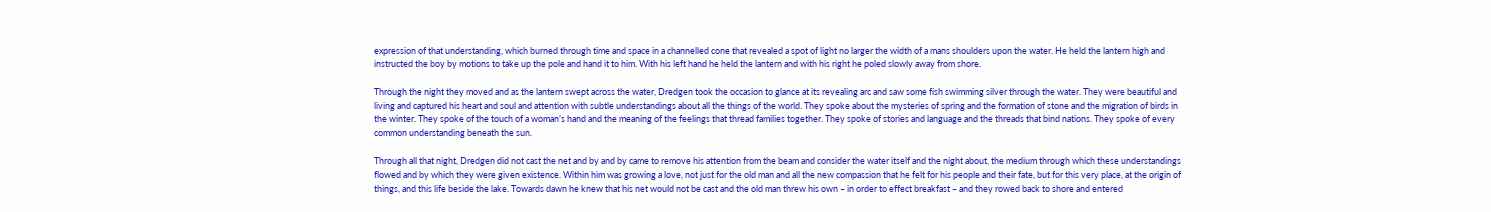expression of that understanding, which burned through time and space in a channelled cone that revealed a spot of light no larger the width of a mans shoulders upon the water. He held the lantern high and instructed the boy by motions to take up the pole and hand it to him. With his left hand he held the lantern and with his right he poled slowly away from shore.

Through the night they moved and as the lantern swept across the water, Dredgen took the occasion to glance at its revealing arc and saw some fish swimming silver through the water. They were beautiful and living and captured his heart and soul and attention with subtle understandings about all the things of the world. They spoke about the mysteries of spring and the formation of stone and the migration of birds in the winter. They spoke of the touch of a woman’s hand and the meaning of the feelings that thread families together. They spoke of stories and language and the threads that bind nations. They spoke of every common understanding beneath the sun.

Through all that night, Dredgen did not cast the net and by and by came to remove his attention from the beam and consider the water itself and the night about, the medium through which these understandings flowed and by which they were given existence. Within him was growing a love, not just for the old man and all the new compassion that he felt for his people and their fate, but for this very place, at the origin of things, and this life beside the lake. Towards dawn he knew that his net would not be cast and the old man threw his own – in order to effect breakfast – and they rowed back to shore and entered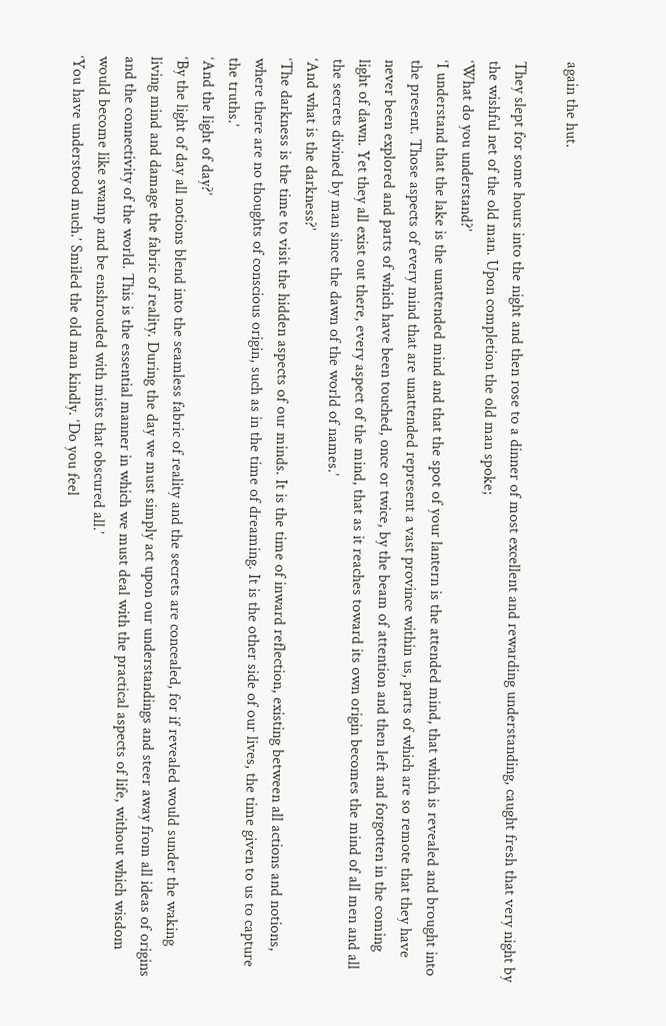again the hut.

They slept for some hours into the night and then rose to a dinner of most excellent and rewarding understanding, caught fresh that very night by the wishful net of the old man. Upon completion the old man spoke;
‘What do you understand?’
‘I understand that the lake is the unattended mind and that the spot of your lantern is the attended mind, that which is revealed and brought into the present. Those aspects of every mind that are unattended represent a vast province within us, parts of which are so remote that they have never been explored and parts of which have been touched, once or twice, by the beam of attention and then left and forgotten in the coming light of dawn. Yet they all exist out there, every aspect of the mind, that as it reaches toward its own origin becomes the mind of all men and all the secrets divined by man since the dawn of the world of names.’
‘And what is the darkness?’
‘The darkness is the time to visit the hidden aspects of our minds. It is the time of inward reflection, existing between all actions and notions, where there are no thoughts of conscious origin, such as in the time of dreaming. It is the other side of our lives, the time given to us to capture the truths.’
‘And the light of day?’
‘By the light of day all notions blend into the seamless fabric of reality and the secrets are concealed, for if revealed would sunder the waking living mind and damage the fabric of reality. During the day we must simply act upon our understandings and steer away from all ideas of origins and the connectivity of the world. This is the essential manner in which we must deal with the practical aspects of life, without which wisdom would become like swamp and be enshrouded with mists that obscured all.’
‘You have understood much.’ Smiled the old man kindly. ‘Do you feel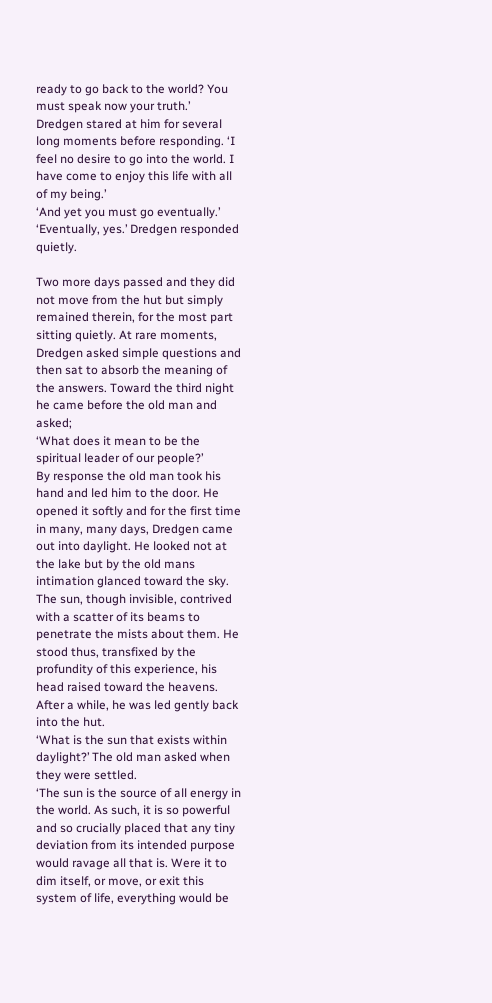ready to go back to the world? You must speak now your truth.’
Dredgen stared at him for several long moments before responding. ‘I feel no desire to go into the world. I have come to enjoy this life with all of my being.’
‘And yet you must go eventually.’
‘Eventually, yes.’ Dredgen responded quietly.

Two more days passed and they did not move from the hut but simply remained therein, for the most part sitting quietly. At rare moments, Dredgen asked simple questions and then sat to absorb the meaning of the answers. Toward the third night he came before the old man and asked;
‘What does it mean to be the spiritual leader of our people?’
By response the old man took his hand and led him to the door. He opened it softly and for the first time in many, many days, Dredgen came out into daylight. He looked not at the lake but by the old mans intimation glanced toward the sky. The sun, though invisible, contrived with a scatter of its beams to penetrate the mists about them. He stood thus, transfixed by the profundity of this experience, his head raised toward the heavens. After a while, he was led gently back into the hut.
‘What is the sun that exists within daylight?’ The old man asked when they were settled.
‘The sun is the source of all energy in the world. As such, it is so powerful and so crucially placed that any tiny deviation from its intended purpose would ravage all that is. Were it to dim itself, or move, or exit this system of life, everything would be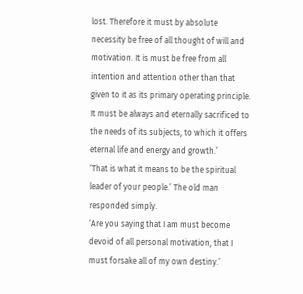lost. Therefore it must by absolute necessity be free of all thought of will and motivation. It is must be free from all intention and attention other than that given to it as its primary operating principle. It must be always and eternally sacrificed to the needs of its subjects, to which it offers eternal life and energy and growth.’
‘That is what it means to be the spiritual leader of your people.’ The old man responded simply.
‘Are you saying that I am must become devoid of all personal motivation, that I must forsake all of my own destiny.’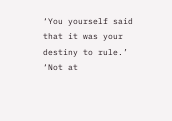‘You yourself said that it was your destiny to rule.’
‘Not at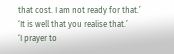that cost. I am not ready for that.’
‘It is well that you realise that.’
‘I prayer to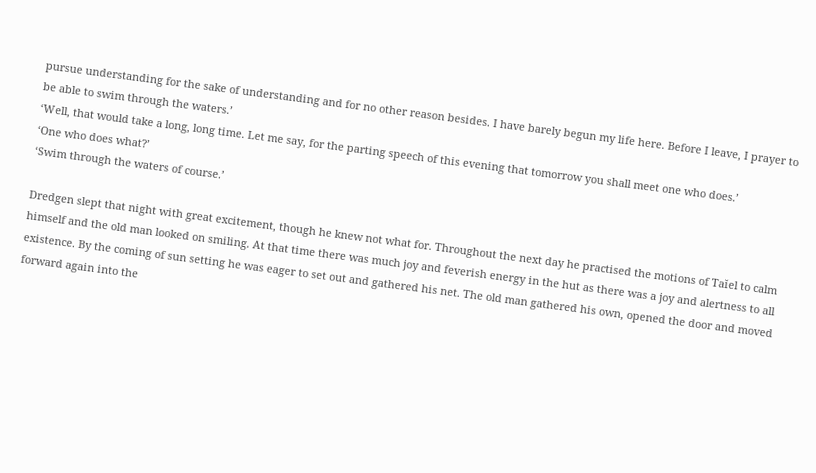pursue understanding for the sake of understanding and for no other reason besides. I have barely begun my life here. Before I leave, I prayer to be able to swim through the waters.’
‘Well, that would take a long, long time. Let me say, for the parting speech of this evening that tomorrow you shall meet one who does.’
‘One who does what?’
‘Swim through the waters of course.’

Dredgen slept that night with great excitement, though he knew not what for. Throughout the next day he practised the motions of Taĭel to calm himself and the old man looked on smiling. At that time there was much joy and feverish energy in the hut as there was a joy and alertness to all existence. By the coming of sun setting he was eager to set out and gathered his net. The old man gathered his own, opened the door and moved forward again into the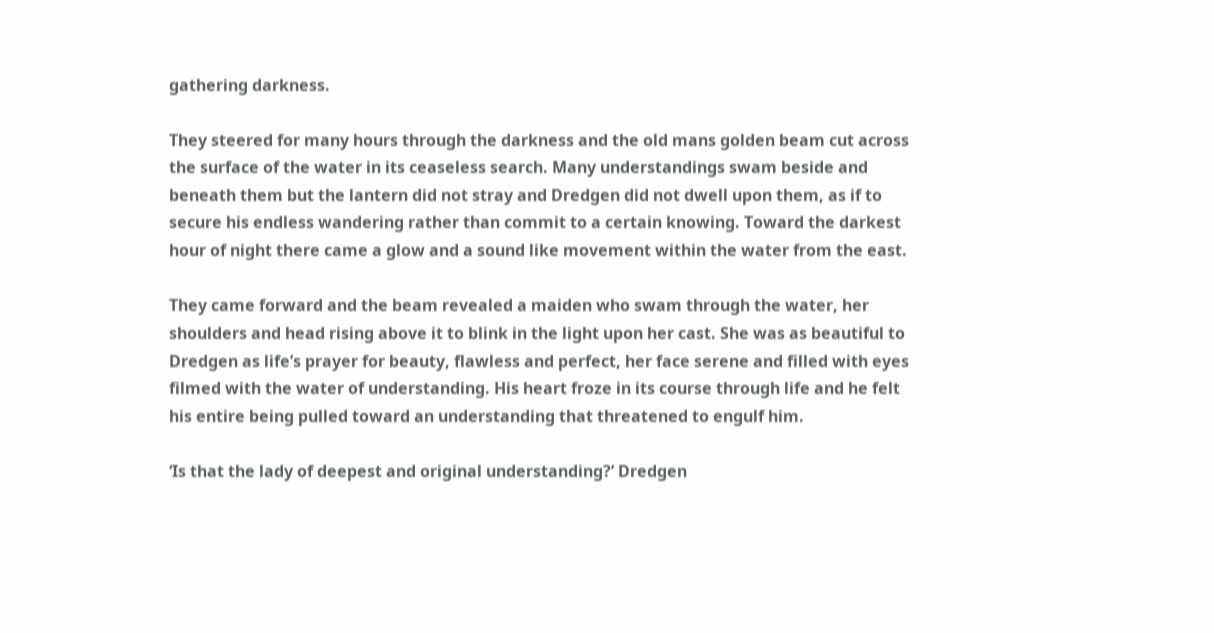gathering darkness.

They steered for many hours through the darkness and the old mans golden beam cut across the surface of the water in its ceaseless search. Many understandings swam beside and beneath them but the lantern did not stray and Dredgen did not dwell upon them, as if to secure his endless wandering rather than commit to a certain knowing. Toward the darkest hour of night there came a glow and a sound like movement within the water from the east.

They came forward and the beam revealed a maiden who swam through the water, her shoulders and head rising above it to blink in the light upon her cast. She was as beautiful to Dredgen as life’s prayer for beauty, flawless and perfect, her face serene and filled with eyes filmed with the water of understanding. His heart froze in its course through life and he felt his entire being pulled toward an understanding that threatened to engulf him.

‘Is that the lady of deepest and original understanding?’ Dredgen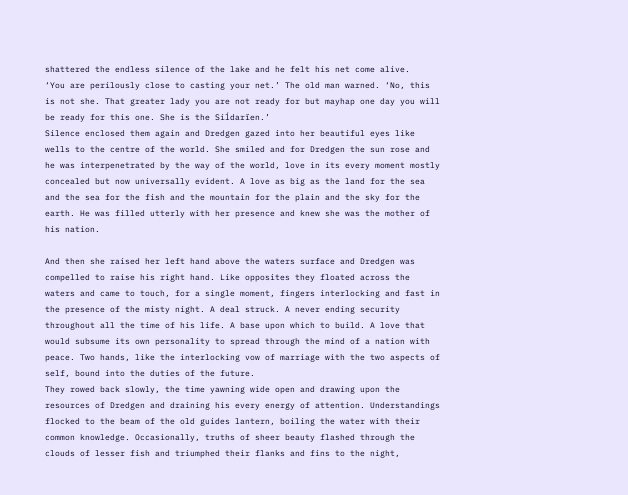shattered the endless silence of the lake and he felt his net come alive.
‘You are perilously close to casting your net.’ The old man warned. ‘No, this is not she. That greater lady you are not ready for but mayhap one day you will be ready for this one. She is the Siĺdarĭen.’
Silence enclosed them again and Dredgen gazed into her beautiful eyes like wells to the centre of the world. She smiled and for Dredgen the sun rose and he was interpenetrated by the way of the world, love in its every moment mostly concealed but now universally evident. A love as big as the land for the sea and the sea for the fish and the mountain for the plain and the sky for the earth. He was filled utterly with her presence and knew she was the mother of his nation.

And then she raised her left hand above the waters surface and Dredgen was compelled to raise his right hand. Like opposites they floated across the waters and came to touch, for a single moment, fingers interlocking and fast in the presence of the misty night. A deal struck. A never ending security throughout all the time of his life. A base upon which to build. A love that would subsume its own personality to spread through the mind of a nation with peace. Two hands, like the interlocking vow of marriage with the two aspects of self, bound into the duties of the future.
They rowed back slowly, the time yawning wide open and drawing upon the resources of Dredgen and draining his every energy of attention. Understandings flocked to the beam of the old guides lantern, boiling the water with their common knowledge. Occasionally, truths of sheer beauty flashed through the clouds of lesser fish and triumphed their flanks and fins to the night,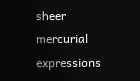sheer mercurial expressions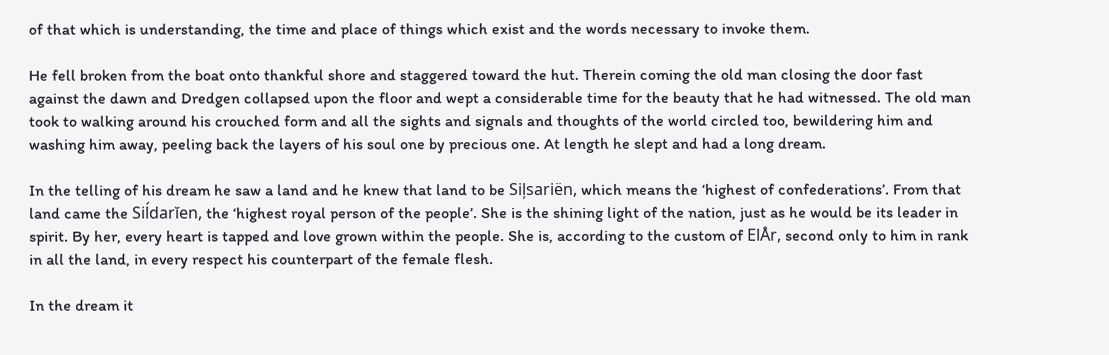of that which is understanding, the time and place of things which exist and the words necessary to invoke them.

He fell broken from the boat onto thankful shore and staggered toward the hut. Therein coming the old man closing the door fast against the dawn and Dredgen collapsed upon the floor and wept a considerable time for the beauty that he had witnessed. The old man took to walking around his crouched form and all the sights and signals and thoughts of the world circled too, bewildering him and washing him away, peeling back the layers of his soul one by precious one. At length he slept and had a long dream.

In the telling of his dream he saw a land and he knew that land to be Siļsariën, which means the ‘highest of confederations’. From that land came the Siĺdarĭen, the ‘highest royal person of the people’. She is the shining light of the nation, just as he would be its leader in spirit. By her, every heart is tapped and love grown within the people. She is, according to the custom of ElÅr, second only to him in rank in all the land, in every respect his counterpart of the female flesh.

In the dream it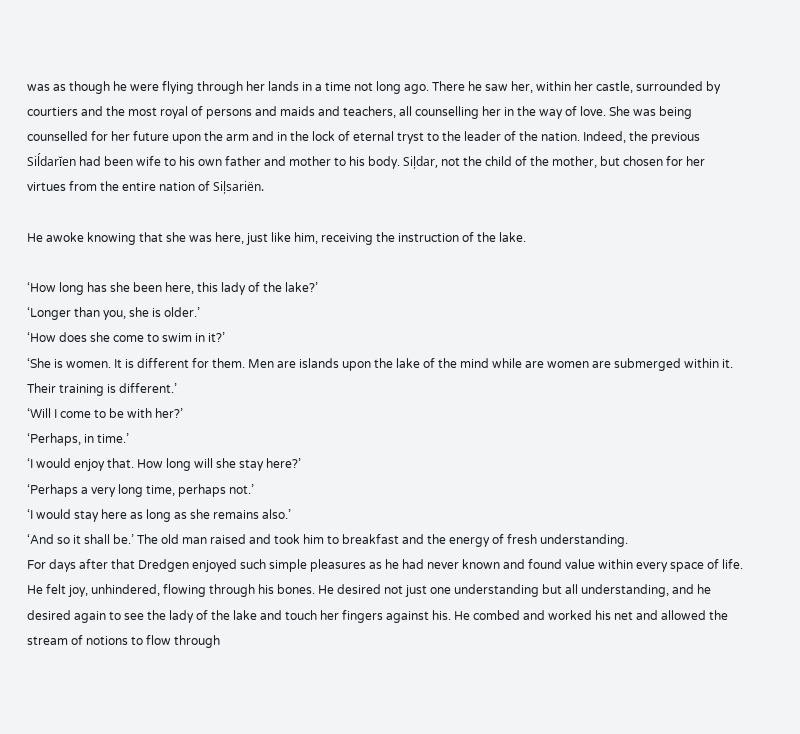was as though he were flying through her lands in a time not long ago. There he saw her, within her castle, surrounded by courtiers and the most royal of persons and maids and teachers, all counselling her in the way of love. She was being counselled for her future upon the arm and in the lock of eternal tryst to the leader of the nation. Indeed, the previous Siĺdarĭen had been wife to his own father and mother to his body. Siļdar, not the child of the mother, but chosen for her virtues from the entire nation of Siļsariën.

He awoke knowing that she was here, just like him, receiving the instruction of the lake.

‘How long has she been here, this lady of the lake?’
‘Longer than you, she is older.’
‘How does she come to swim in it?’
‘She is women. It is different for them. Men are islands upon the lake of the mind while are women are submerged within it. Their training is different.’
‘Will I come to be with her?’
‘Perhaps, in time.’
‘I would enjoy that. How long will she stay here?’
‘Perhaps a very long time, perhaps not.’
‘I would stay here as long as she remains also.’
‘And so it shall be.’ The old man raised and took him to breakfast and the energy of fresh understanding.
For days after that Dredgen enjoyed such simple pleasures as he had never known and found value within every space of life. He felt joy, unhindered, flowing through his bones. He desired not just one understanding but all understanding, and he desired again to see the lady of the lake and touch her fingers against his. He combed and worked his net and allowed the stream of notions to flow through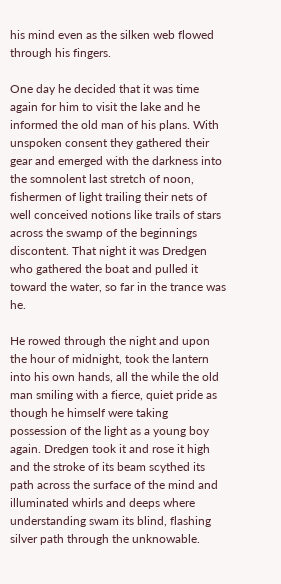his mind even as the silken web flowed through his fingers.

One day he decided that it was time again for him to visit the lake and he informed the old man of his plans. With unspoken consent they gathered their gear and emerged with the darkness into the somnolent last stretch of noon, fishermen of light trailing their nets of well conceived notions like trails of stars across the swamp of the beginnings discontent. That night it was Dredgen who gathered the boat and pulled it toward the water, so far in the trance was he.

He rowed through the night and upon the hour of midnight, took the lantern into his own hands, all the while the old man smiling with a fierce, quiet pride as though he himself were taking possession of the light as a young boy again. Dredgen took it and rose it high and the stroke of its beam scythed its path across the surface of the mind and illuminated whirls and deeps where understanding swam its blind, flashing silver path through the unknowable.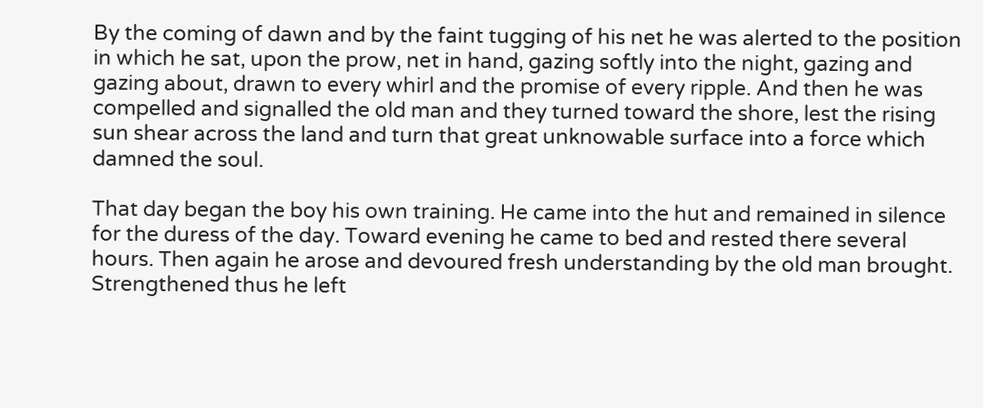By the coming of dawn and by the faint tugging of his net he was alerted to the position in which he sat, upon the prow, net in hand, gazing softly into the night, gazing and gazing about, drawn to every whirl and the promise of every ripple. And then he was compelled and signalled the old man and they turned toward the shore, lest the rising sun shear across the land and turn that great unknowable surface into a force which damned the soul.

That day began the boy his own training. He came into the hut and remained in silence for the duress of the day. Toward evening he came to bed and rested there several hours. Then again he arose and devoured fresh understanding by the old man brought. Strengthened thus he left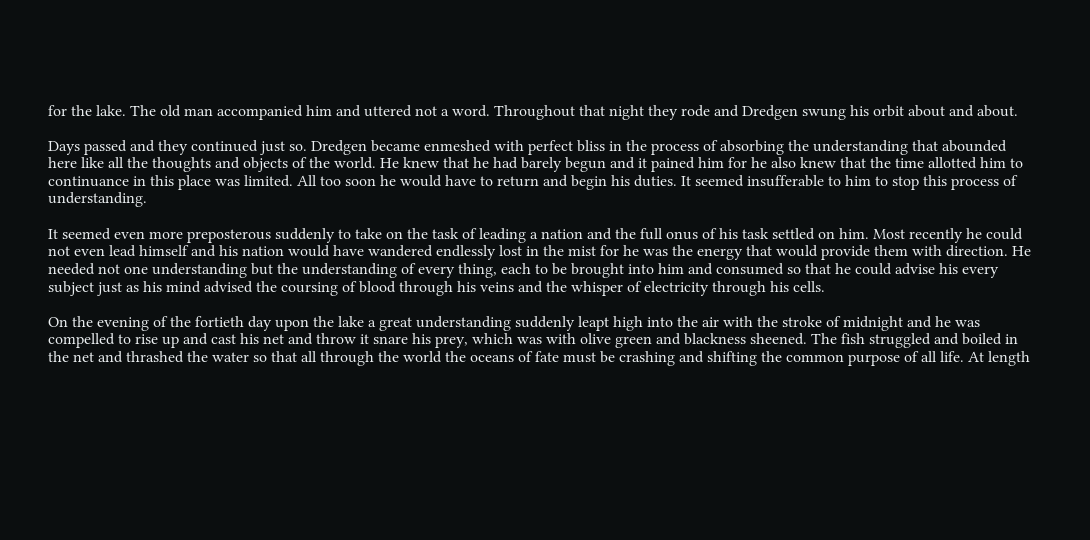for the lake. The old man accompanied him and uttered not a word. Throughout that night they rode and Dredgen swung his orbit about and about.

Days passed and they continued just so. Dredgen became enmeshed with perfect bliss in the process of absorbing the understanding that abounded here like all the thoughts and objects of the world. He knew that he had barely begun and it pained him for he also knew that the time allotted him to continuance in this place was limited. All too soon he would have to return and begin his duties. It seemed insufferable to him to stop this process of understanding.

It seemed even more preposterous suddenly to take on the task of leading a nation and the full onus of his task settled on him. Most recently he could not even lead himself and his nation would have wandered endlessly lost in the mist for he was the energy that would provide them with direction. He needed not one understanding but the understanding of every thing, each to be brought into him and consumed so that he could advise his every subject just as his mind advised the coursing of blood through his veins and the whisper of electricity through his cells.

On the evening of the fortieth day upon the lake a great understanding suddenly leapt high into the air with the stroke of midnight and he was compelled to rise up and cast his net and throw it snare his prey, which was with olive green and blackness sheened. The fish struggled and boiled in the net and thrashed the water so that all through the world the oceans of fate must be crashing and shifting the common purpose of all life. At length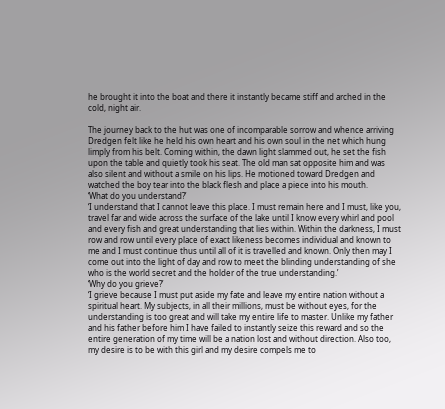he brought it into the boat and there it instantly became stiff and arched in the cold, night air.

The journey back to the hut was one of incomparable sorrow and whence arriving Dredgen felt like he held his own heart and his own soul in the net which hung limply from his belt. Coming within, the dawn light slammed out, he set the fish upon the table and quietly took his seat. The old man sat opposite him and was also silent and without a smile on his lips. He motioned toward Dredgen and watched the boy tear into the black flesh and place a piece into his mouth.
‘What do you understand?’
‘I understand that I cannot leave this place. I must remain here and I must, like you, travel far and wide across the surface of the lake until I know every whirl and pool and every fish and great understanding that lies within. Within the darkness, I must row and row until every place of exact likeness becomes individual and known to me and I must continue thus until all of it is travelled and known. Only then may I come out into the light of day and row to meet the blinding understanding of she who is the world secret and the holder of the true understanding.’
‘Why do you grieve?’
‘I grieve because I must put aside my fate and leave my entire nation without a spiritual heart. My subjects, in all their millions, must be without eyes, for the understanding is too great and will take my entire life to master. Unlike my father and his father before him I have failed to instantly seize this reward and so the entire generation of my time will be a nation lost and without direction. Also too, my desire is to be with this girl and my desire compels me to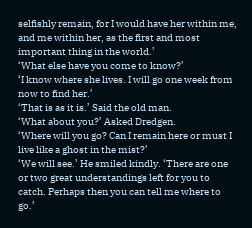selfishly remain, for I would have her within me, and me within her, as the first and most important thing in the world.’
‘What else have you come to know?’
‘I know where she lives. I will go one week from now to find her.’
‘That is as it is.’ Said the old man.
‘What about you?’ Asked Dredgen.
‘Where will you go? Can I remain here or must I live like a ghost in the mist?’
‘We will see.’ He smiled kindly. ‘There are one or two great understandings left for you to catch. Perhaps then you can tell me where to go.’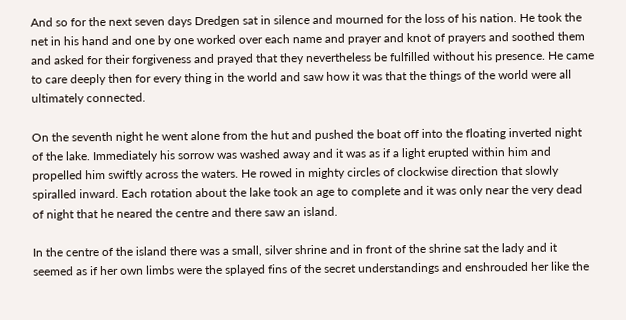And so for the next seven days Dredgen sat in silence and mourned for the loss of his nation. He took the net in his hand and one by one worked over each name and prayer and knot of prayers and soothed them and asked for their forgiveness and prayed that they nevertheless be fulfilled without his presence. He came to care deeply then for every thing in the world and saw how it was that the things of the world were all ultimately connected.

On the seventh night he went alone from the hut and pushed the boat off into the floating inverted night of the lake. Immediately his sorrow was washed away and it was as if a light erupted within him and propelled him swiftly across the waters. He rowed in mighty circles of clockwise direction that slowly spiralled inward. Each rotation about the lake took an age to complete and it was only near the very dead of night that he neared the centre and there saw an island.

In the centre of the island there was a small, silver shrine and in front of the shrine sat the lady and it seemed as if her own limbs were the splayed fins of the secret understandings and enshrouded her like the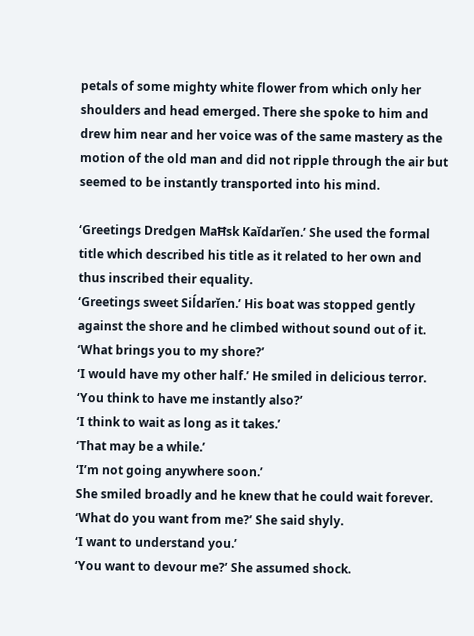petals of some mighty white flower from which only her shoulders and head emerged. There she spoke to him and drew him near and her voice was of the same mastery as the motion of the old man and did not ripple through the air but seemed to be instantly transported into his mind.

‘Greetings Dredgen MaĦsk Kaĭdarĭen.’ She used the formal title which described his title as it related to her own and thus inscribed their equality.
‘Greetings sweet Siĺdarĭen.’ His boat was stopped gently against the shore and he climbed without sound out of it.
‘What brings you to my shore?’
‘I would have my other half.’ He smiled in delicious terror.
‘You think to have me instantly also?’
‘I think to wait as long as it takes.’
‘That may be a while.’
‘I’m not going anywhere soon.’
She smiled broadly and he knew that he could wait forever.
‘What do you want from me?’ She said shyly.
‘I want to understand you.’
‘You want to devour me?’ She assumed shock.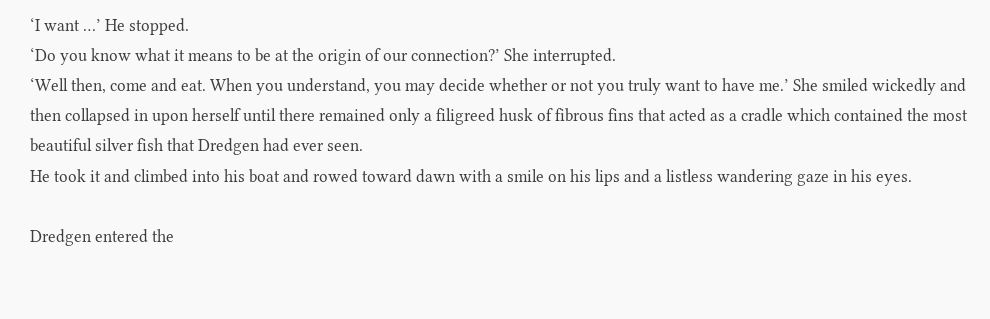‘I want …’ He stopped.
‘Do you know what it means to be at the origin of our connection?’ She interrupted.
‘Well then, come and eat. When you understand, you may decide whether or not you truly want to have me.’ She smiled wickedly and then collapsed in upon herself until there remained only a filigreed husk of fibrous fins that acted as a cradle which contained the most beautiful silver fish that Dredgen had ever seen.
He took it and climbed into his boat and rowed toward dawn with a smile on his lips and a listless wandering gaze in his eyes.

Dredgen entered the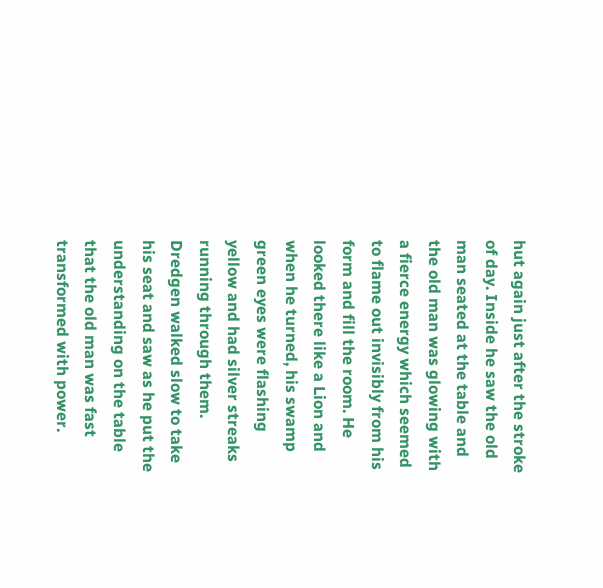hut again just after the stroke of day. Inside he saw the old man seated at the table and the old man was glowing with a fierce energy which seemed to flame out invisibly from his form and fill the room. He looked there like a Lion and when he turned, his swamp green eyes were flashing yellow and had silver streaks running through them. Dredgen walked slow to take his seat and saw as he put the understanding on the table that the old man was fast transformed with power.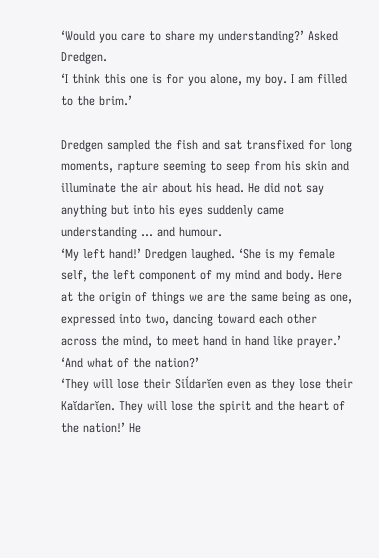‘Would you care to share my understanding?’ Asked Dredgen.
‘I think this one is for you alone, my boy. I am filled to the brim.’

Dredgen sampled the fish and sat transfixed for long moments, rapture seeming to seep from his skin and illuminate the air about his head. He did not say anything but into his eyes suddenly came understanding … and humour.
‘My left hand!’ Dredgen laughed. ‘She is my female self, the left component of my mind and body. Here at the origin of things we are the same being as one, expressed into two, dancing toward each other across the mind, to meet hand in hand like prayer.’
‘And what of the nation?’
‘They will lose their Siĺdarĭen even as they lose their Kaĭdarĭen. They will lose the spirit and the heart of the nation!’ He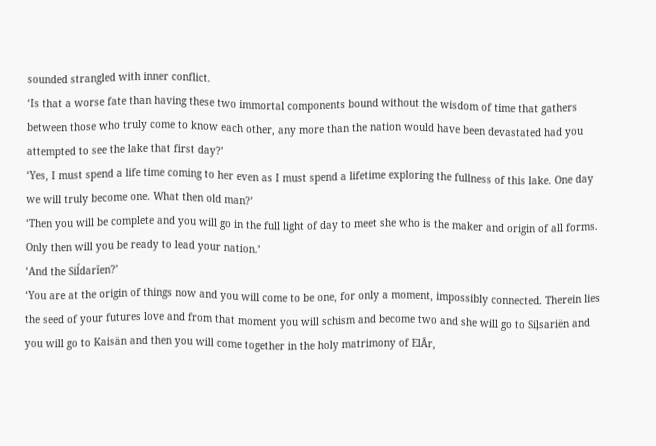sounded strangled with inner conflict.
‘Is that a worse fate than having these two immortal components bound without the wisdom of time that gathers between those who truly come to know each other, any more than the nation would have been devastated had you attempted to see the lake that first day?’
‘Yes, I must spend a life time coming to her even as I must spend a lifetime exploring the fullness of this lake. One day we will truly become one. What then old man?’
‘Then you will be complete and you will go in the full light of day to meet she who is the maker and origin of all forms. Only then will you be ready to lead your nation.’
‘And the Siĺdarĭen?’
‘You are at the origin of things now and you will come to be one, for only a moment, impossibly connected. Therein lies the seed of your futures love and from that moment you will schism and become two and she will go to Siļsariën and you will go to Kaisän and then you will come together in the holy matrimony of ElÅr,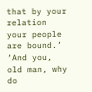that by your relation your people are bound.’
‘And you, old man, why do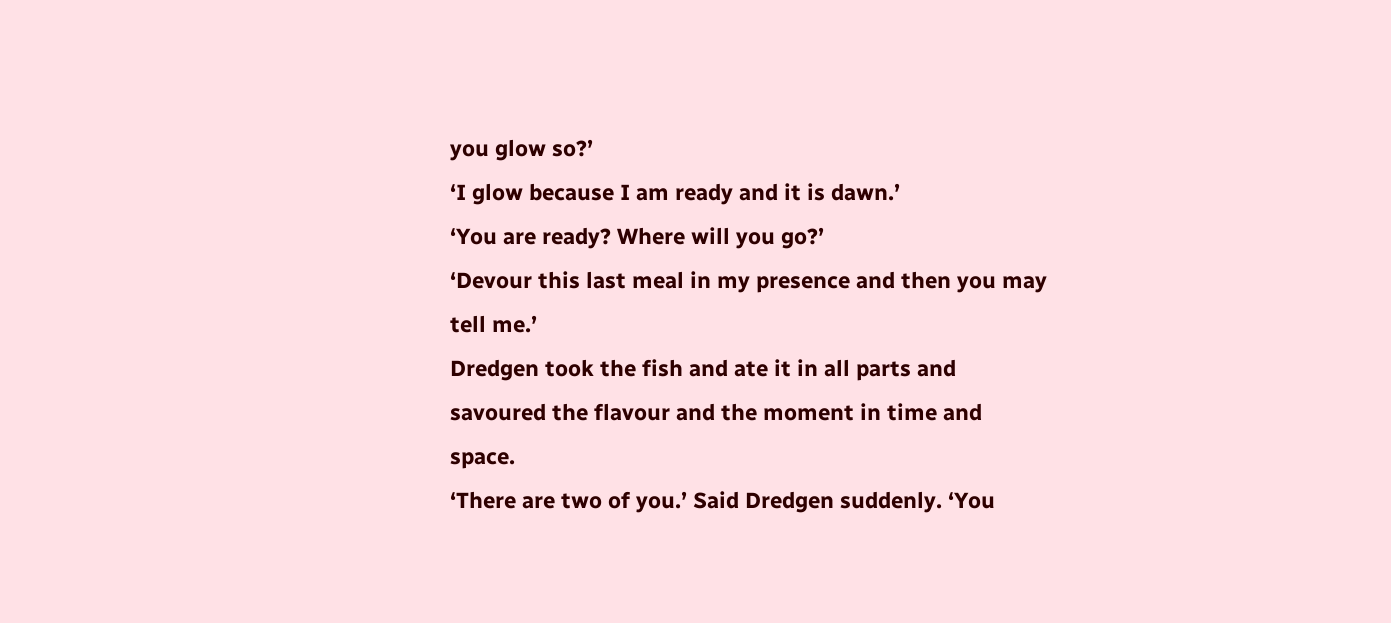you glow so?’
‘I glow because I am ready and it is dawn.’
‘You are ready? Where will you go?’
‘Devour this last meal in my presence and then you may tell me.’
Dredgen took the fish and ate it in all parts and savoured the flavour and the moment in time and space.
‘There are two of you.’ Said Dredgen suddenly. ‘You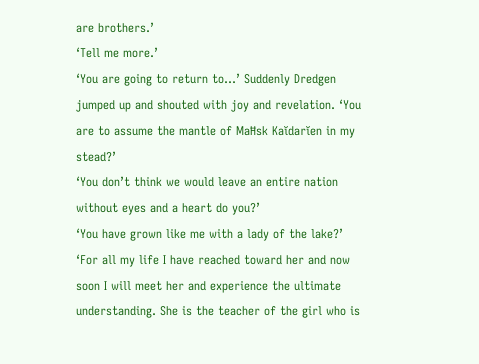are brothers.’
‘Tell me more.’
‘You are going to return to…’ Suddenly Dredgen jumped up and shouted with joy and revelation. ‘You are to assume the mantle of MaĦsk Kaĭdarĭen in my stead?’
‘You don’t think we would leave an entire nation without eyes and a heart do you?’
‘You have grown like me with a lady of the lake?’
‘For all my life I have reached toward her and now soon I will meet her and experience the ultimate understanding. She is the teacher of the girl who is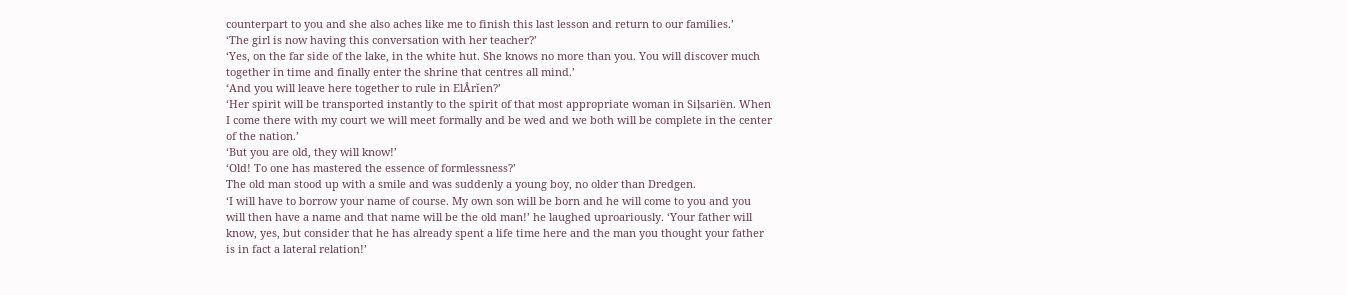counterpart to you and she also aches like me to finish this last lesson and return to our families.’
‘The girl is now having this conversation with her teacher?’
‘Yes, on the far side of the lake, in the white hut. She knows no more than you. You will discover much together in time and finally enter the shrine that centres all mind.’
‘And you will leave here together to rule in ElÅrĭen?’
‘Her spirit will be transported instantly to the spirit of that most appropriate woman in Siļsariën. When I come there with my court we will meet formally and be wed and we both will be complete in the center of the nation.’
‘But you are old, they will know!’
‘Old! To one has mastered the essence of formlessness?’
The old man stood up with a smile and was suddenly a young boy, no older than Dredgen.
‘I will have to borrow your name of course. My own son will be born and he will come to you and you will then have a name and that name will be the old man!’ he laughed uproariously. ‘Your father will know, yes, but consider that he has already spent a life time here and the man you thought your father is in fact a lateral relation!’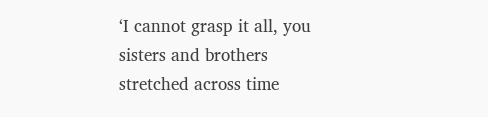‘I cannot grasp it all, you sisters and brothers stretched across time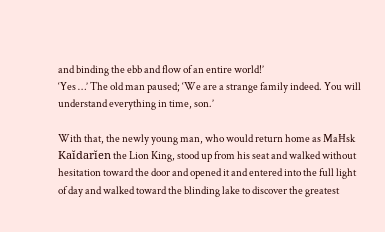and binding the ebb and flow of an entire world!’
‘Yes …’ The old man paused; ‘We are a strange family indeed. You will understand everything in time, son.’

With that, the newly young man, who would return home as MaĦsk Kaĭdarĭen the Lion King, stood up from his seat and walked without hesitation toward the door and opened it and entered into the full light of day and walked toward the blinding lake to discover the greatest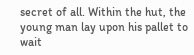secret of all. Within the hut, the young man lay upon his pallet to wait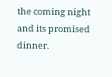the coming night and its promised dinner.